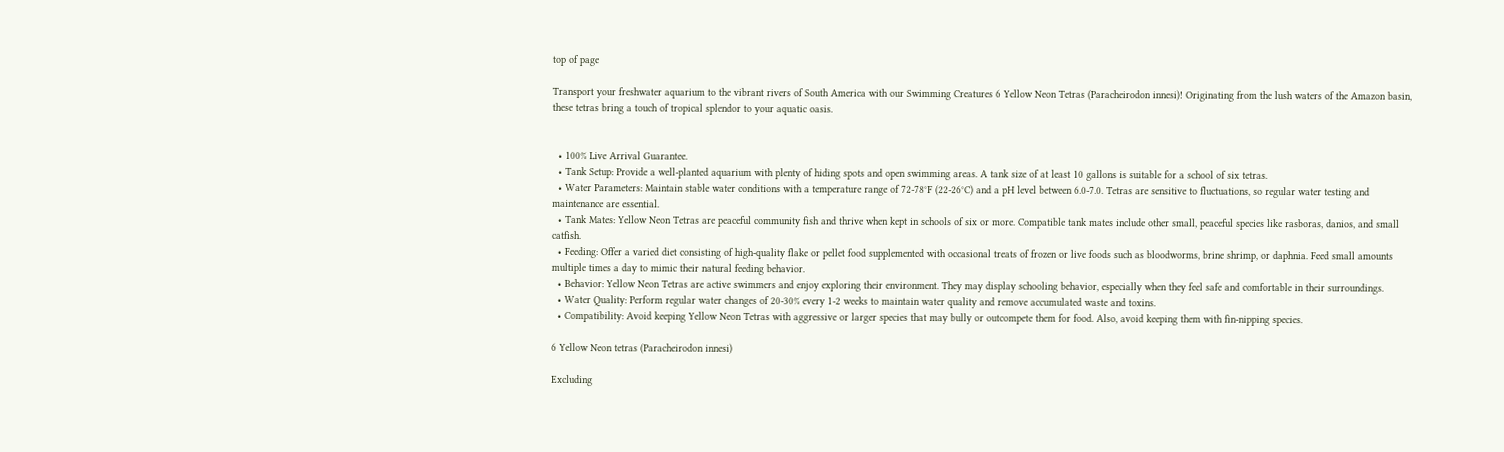top of page

Transport your freshwater aquarium to the vibrant rivers of South America with our Swimming Creatures 6 Yellow Neon Tetras (Paracheirodon innesi)! Originating from the lush waters of the Amazon basin, these tetras bring a touch of tropical splendor to your aquatic oasis.


  • 100% Live Arrival Guarantee.
  • Tank Setup: Provide a well-planted aquarium with plenty of hiding spots and open swimming areas. A tank size of at least 10 gallons is suitable for a school of six tetras.
  • Water Parameters: Maintain stable water conditions with a temperature range of 72-78°F (22-26°C) and a pH level between 6.0-7.0. Tetras are sensitive to fluctuations, so regular water testing and maintenance are essential.
  • Tank Mates: Yellow Neon Tetras are peaceful community fish and thrive when kept in schools of six or more. Compatible tank mates include other small, peaceful species like rasboras, danios, and small catfish.
  • Feeding: Offer a varied diet consisting of high-quality flake or pellet food supplemented with occasional treats of frozen or live foods such as bloodworms, brine shrimp, or daphnia. Feed small amounts multiple times a day to mimic their natural feeding behavior.
  • Behavior: Yellow Neon Tetras are active swimmers and enjoy exploring their environment. They may display schooling behavior, especially when they feel safe and comfortable in their surroundings.
  • Water Quality: Perform regular water changes of 20-30% every 1-2 weeks to maintain water quality and remove accumulated waste and toxins.
  • Compatibility: Avoid keeping Yellow Neon Tetras with aggressive or larger species that may bully or outcompete them for food. Also, avoid keeping them with fin-nipping species.

6 Yellow Neon tetras (Paracheirodon innesi)

Excluding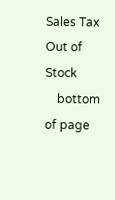Sales Tax
Out of Stock
    bottom of page